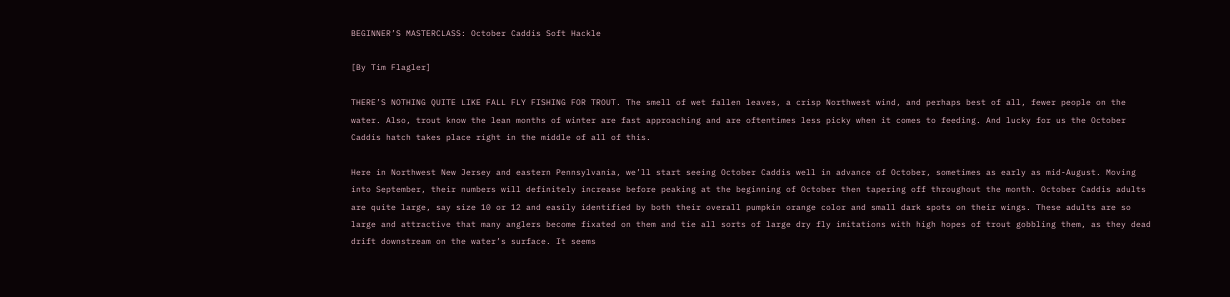BEGINNER’S MASTERCLASS: October Caddis Soft Hackle

[By Tim Flagler]

THERE’S NOTHING QUITE LIKE FALL FLY FISHING FOR TROUT. The smell of wet fallen leaves, a crisp Northwest wind, and perhaps best of all, fewer people on the water. Also, trout know the lean months of winter are fast approaching and are oftentimes less picky when it comes to feeding. And lucky for us the October Caddis hatch takes place right in the middle of all of this.

Here in Northwest New Jersey and eastern Pennsylvania, we’ll start seeing October Caddis well in advance of October, sometimes as early as mid-August. Moving into September, their numbers will definitely increase before peaking at the beginning of October then tapering off throughout the month. October Caddis adults are quite large, say size 10 or 12 and easily identified by both their overall pumpkin orange color and small dark spots on their wings. These adults are so large and attractive that many anglers become fixated on them and tie all sorts of large dry fly imitations with high hopes of trout gobbling them, as they dead drift downstream on the water’s surface. It seems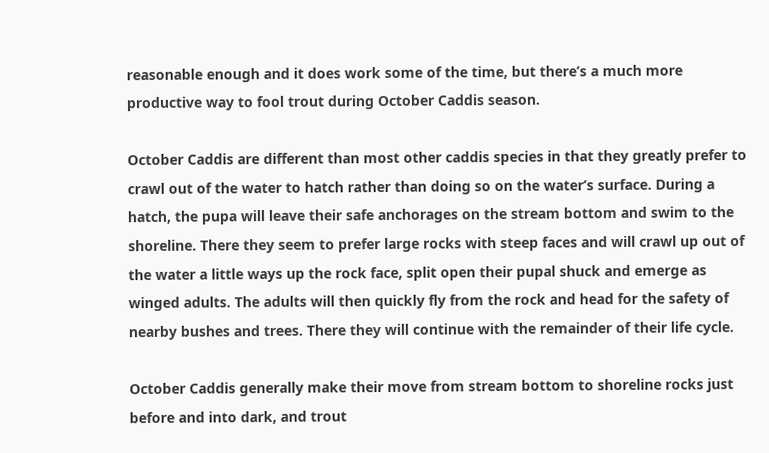reasonable enough and it does work some of the time, but there’s a much more productive way to fool trout during October Caddis season.

October Caddis are different than most other caddis species in that they greatly prefer to crawl out of the water to hatch rather than doing so on the water’s surface. During a hatch, the pupa will leave their safe anchorages on the stream bottom and swim to the shoreline. There they seem to prefer large rocks with steep faces and will crawl up out of the water a little ways up the rock face, split open their pupal shuck and emerge as winged adults. The adults will then quickly fly from the rock and head for the safety of nearby bushes and trees. There they will continue with the remainder of their life cycle.

October Caddis generally make their move from stream bottom to shoreline rocks just before and into dark, and trout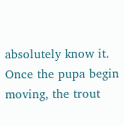absolutely know it. Once the pupa begin moving, the trout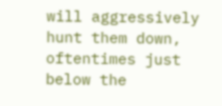will aggressively hunt them down, oftentimes just below the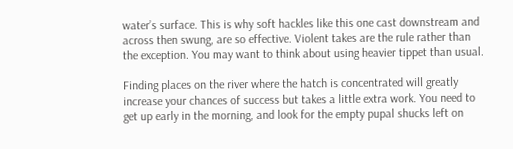water’s surface. This is why soft hackles like this one cast downstream and across then swung, are so effective. Violent takes are the rule rather than the exception. You may want to think about using heavier tippet than usual.

Finding places on the river where the hatch is concentrated will greatly increase your chances of success but takes a little extra work. You need to get up early in the morning, and look for the empty pupal shucks left on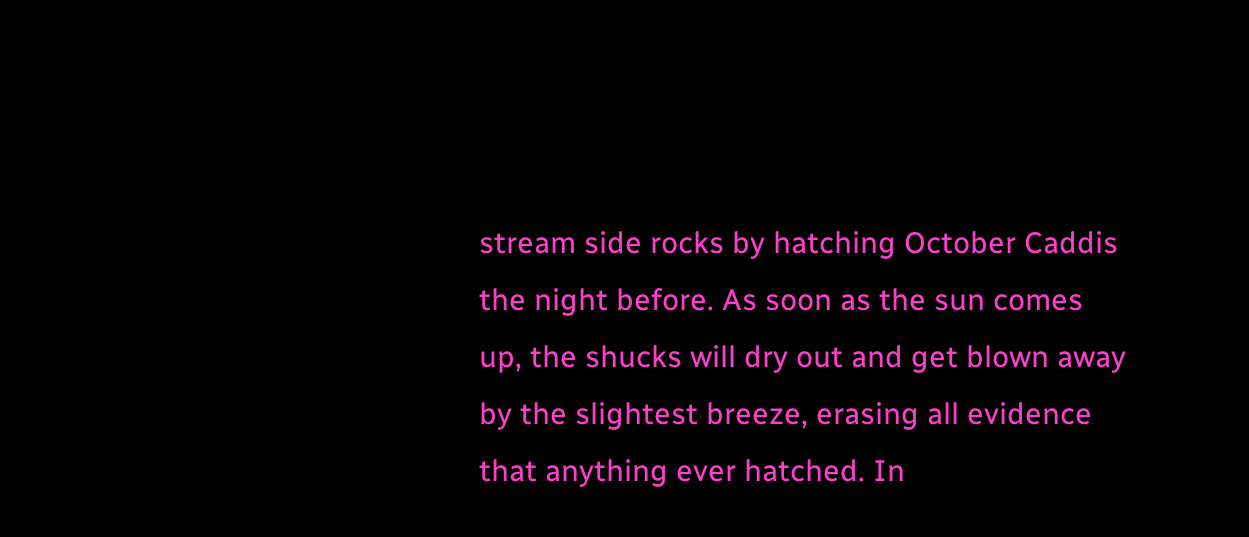stream side rocks by hatching October Caddis the night before. As soon as the sun comes up, the shucks will dry out and get blown away by the slightest breeze, erasing all evidence that anything ever hatched. In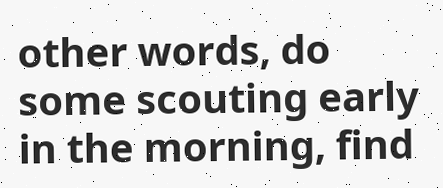other words, do some scouting early in the morning, find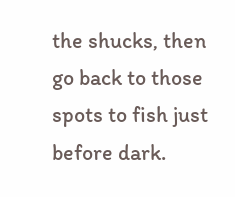the shucks, then go back to those spots to fish just before dark.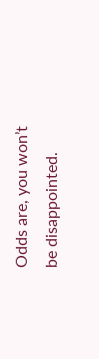Odds are, you won’t be disappointed.